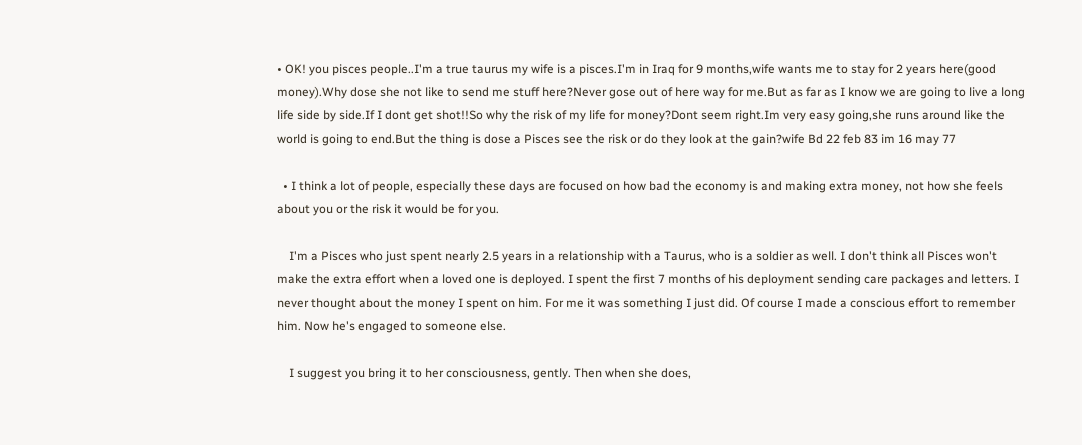• OK! you pisces people..I'm a true taurus my wife is a pisces.I'm in Iraq for 9 months,wife wants me to stay for 2 years here(good money).Why dose she not like to send me stuff here?Never gose out of here way for me.But as far as I know we are going to live a long life side by side.If I dont get shot!!So why the risk of my life for money?Dont seem right.Im very easy going,she runs around like the world is going to end.But the thing is dose a Pisces see the risk or do they look at the gain?wife Bd 22 feb 83 im 16 may 77

  • I think a lot of people, especially these days are focused on how bad the economy is and making extra money, not how she feels about you or the risk it would be for you.

    I'm a Pisces who just spent nearly 2.5 years in a relationship with a Taurus, who is a soldier as well. I don't think all Pisces won't make the extra effort when a loved one is deployed. I spent the first 7 months of his deployment sending care packages and letters. I never thought about the money I spent on him. For me it was something I just did. Of course I made a conscious effort to remember him. Now he's engaged to someone else.

    I suggest you bring it to her consciousness, gently. Then when she does,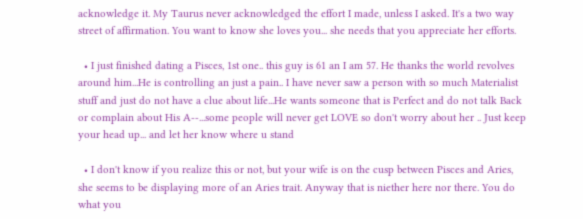acknowledge it. My Taurus never acknowledged the effort I made, unless I asked. It's a two way street of affirmation. You want to know she loves you... she needs that you appreciate her efforts.

  • I just finished dating a Pisces, 1st one.. this guy is 61 an I am 57. He thanks the world revolves around him...He is controlling an just a pain.. I have never saw a person with so much Materialist stuff and just do not have a clue about life...He wants someone that is Perfect and do not talk Back or complain about His A--...some people will never get LOVE so don't worry about her .. Just keep your head up... and let her know where u stand

  • I don't know if you realize this or not, but your wife is on the cusp between Pisces and Aries, she seems to be displaying more of an Aries trait. Anyway that is niether here nor there. You do what you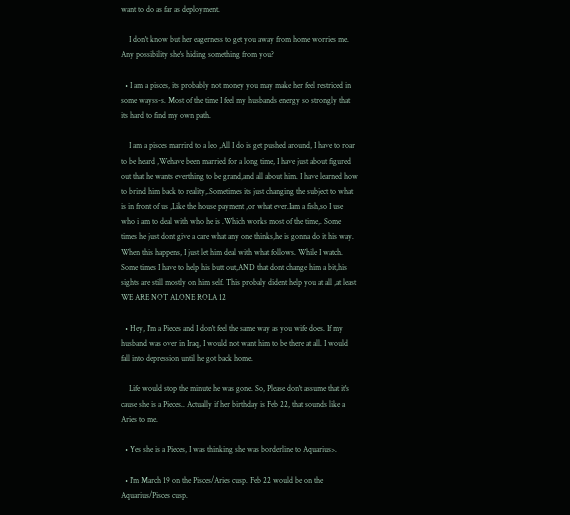want to do as far as deployment.

    I don't know but her eagerness to get you away from home worries me. Any possibility she's hiding something from you?

  • I am a pisces, its probably not money you may make her feel restriced in some wayss-s. Most of the time I feel my husbands energy so strongly that its hard to find my own path.

    I am a pisces marrird to a leo ,All I do is get pushed around, I have to roar to be heard ,Wehave been married for a long time, I have just about figured out that he wants everthing to be grand,and all about him. I have learned how to brind him back to reality,.Sometimes its just changing the subject to what is in front of us ,Like the house payment ,or what ever.Iam a fish,so I use who i am to deal with who he is .Which works most of the time,. Some times he just dont give a care what any one thinks,he is gonna do it his way. When this happens, I just let him deal with what follows. While I watch. Some times I have to help his butt out,AND that dont change him a bit,his sights are still mostly on him self. This probaly dident help you at all ,at least WE ARE NOT ALONE ROLA 12

  • Hey, I'm a Pieces and I don't feel the same way as you wife does. If my husband was over in Iraq, I would not want him to be there at all. I would fall into depression until he got back home.

    Life would stop the minute he was gone. So, Please don't assume that it's cause she is a Pieces.. Actually if her birthday is Feb 22, that sounds like a Aries to me.

  • Yes she is a Pieces, I was thinking she was borderline to Aquarius>.

  • I'm March 19 on the Pisces/Aries cusp. Feb 22 would be on the Aquarius/Pisces cusp.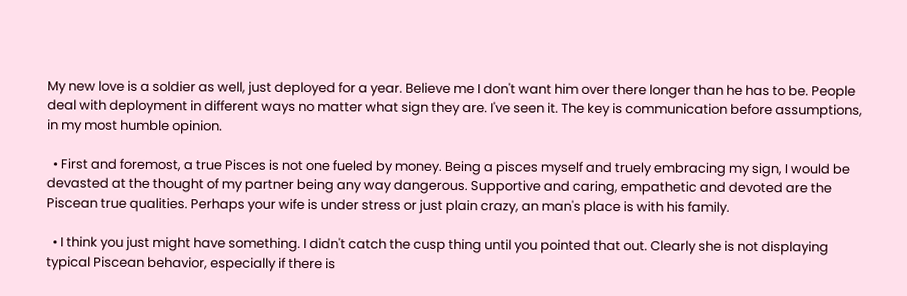My new love is a soldier as well, just deployed for a year. Believe me I don't want him over there longer than he has to be. People deal with deployment in different ways no matter what sign they are. I've seen it. The key is communication before assumptions, in my most humble opinion.

  • First and foremost, a true Pisces is not one fueled by money. Being a pisces myself and truely embracing my sign, I would be devasted at the thought of my partner being any way dangerous. Supportive and caring, empathetic and devoted are the Piscean true qualities. Perhaps your wife is under stress or just plain crazy, an man's place is with his family.

  • I think you just might have something. I didn't catch the cusp thing until you pointed that out. Clearly she is not displaying typical Piscean behavior, especially if there is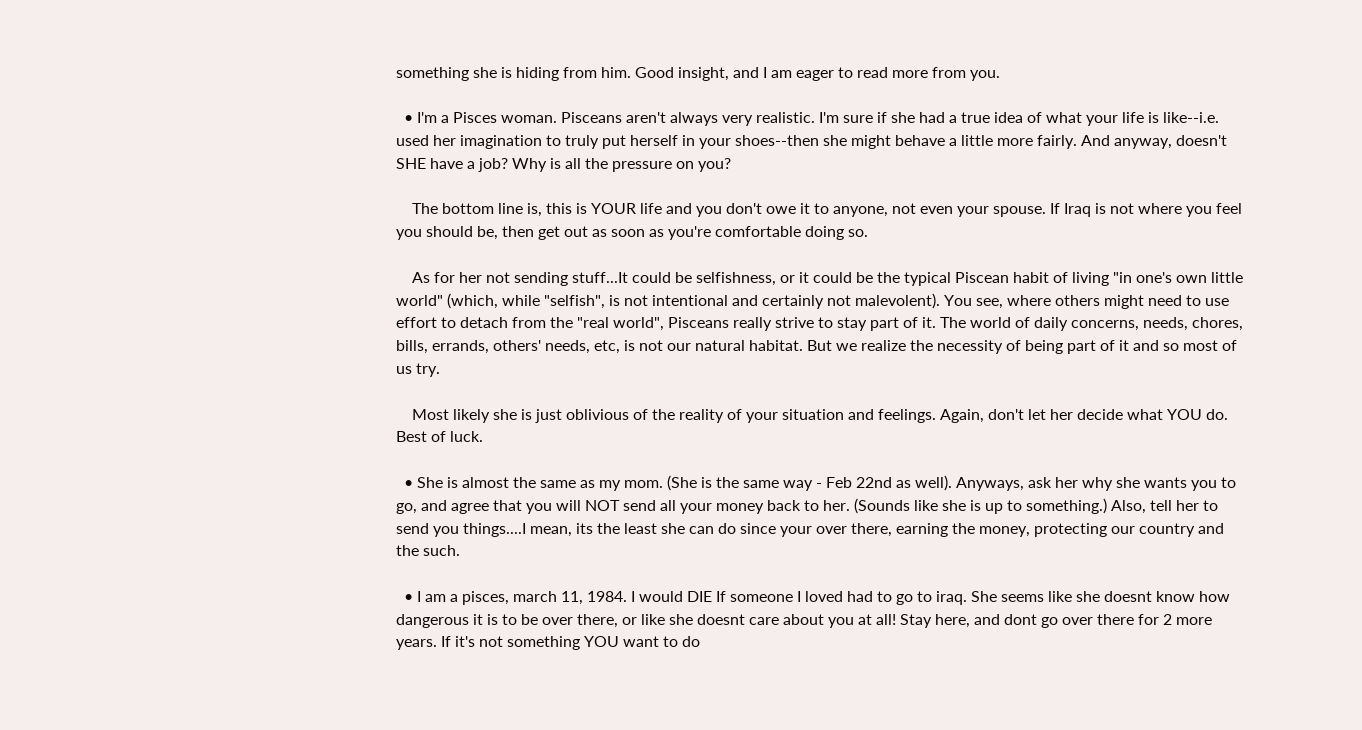something she is hiding from him. Good insight, and I am eager to read more from you.

  • I'm a Pisces woman. Pisceans aren't always very realistic. I'm sure if she had a true idea of what your life is like--i.e. used her imagination to truly put herself in your shoes--then she might behave a little more fairly. And anyway, doesn't SHE have a job? Why is all the pressure on you?

    The bottom line is, this is YOUR life and you don't owe it to anyone, not even your spouse. If Iraq is not where you feel you should be, then get out as soon as you're comfortable doing so.

    As for her not sending stuff...It could be selfishness, or it could be the typical Piscean habit of living "in one's own little world" (which, while "selfish", is not intentional and certainly not malevolent). You see, where others might need to use effort to detach from the "real world", Pisceans really strive to stay part of it. The world of daily concerns, needs, chores, bills, errands, others' needs, etc, is not our natural habitat. But we realize the necessity of being part of it and so most of us try.

    Most likely she is just oblivious of the reality of your situation and feelings. Again, don't let her decide what YOU do. Best of luck.

  • She is almost the same as my mom. (She is the same way - Feb 22nd as well). Anyways, ask her why she wants you to go, and agree that you will NOT send all your money back to her. (Sounds like she is up to something.) Also, tell her to send you things....I mean, its the least she can do since your over there, earning the money, protecting our country and the such.

  • I am a pisces, march 11, 1984. I would DIE If someone I loved had to go to iraq. She seems like she doesnt know how dangerous it is to be over there, or like she doesnt care about you at all! Stay here, and dont go over there for 2 more years. If it's not something YOU want to do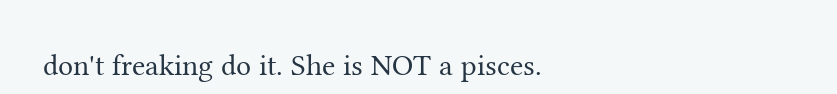don't freaking do it. She is NOT a pisces.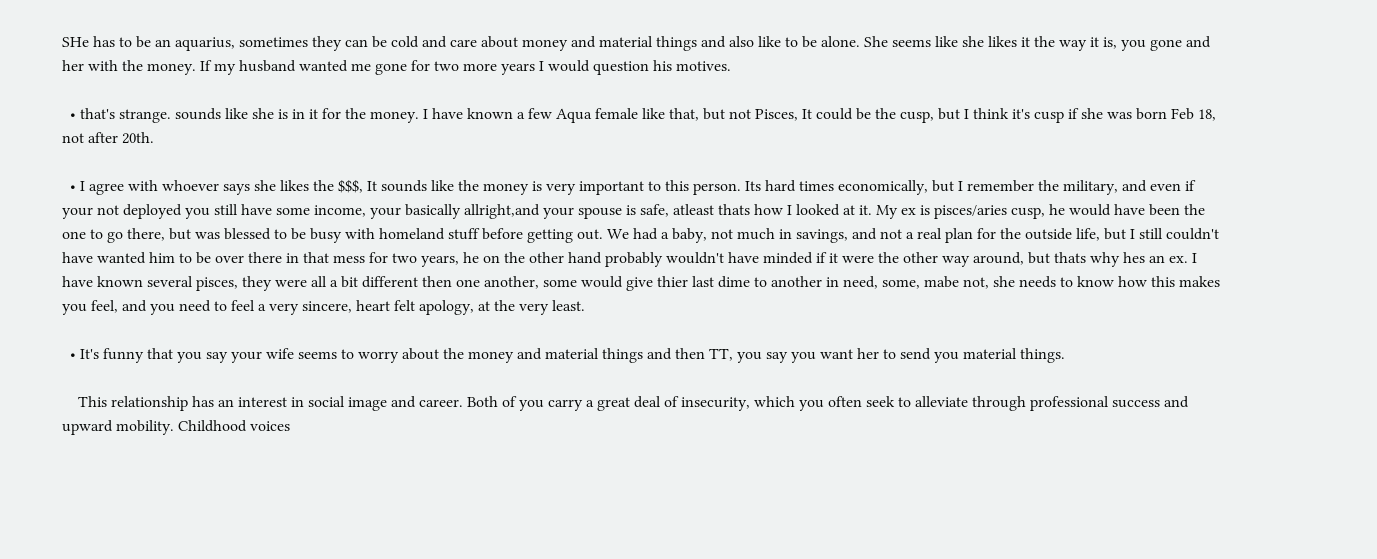SHe has to be an aquarius, sometimes they can be cold and care about money and material things and also like to be alone. She seems like she likes it the way it is, you gone and her with the money. If my husband wanted me gone for two more years I would question his motives.

  • that's strange. sounds like she is in it for the money. I have known a few Aqua female like that, but not Pisces, It could be the cusp, but I think it's cusp if she was born Feb 18, not after 20th.

  • I agree with whoever says she likes the $$$, It sounds like the money is very important to this person. Its hard times economically, but I remember the military, and even if your not deployed you still have some income, your basically allright,and your spouse is safe, atleast thats how I looked at it. My ex is pisces/aries cusp, he would have been the one to go there, but was blessed to be busy with homeland stuff before getting out. We had a baby, not much in savings, and not a real plan for the outside life, but I still couldn't have wanted him to be over there in that mess for two years, he on the other hand probably wouldn't have minded if it were the other way around, but thats why hes an ex. I have known several pisces, they were all a bit different then one another, some would give thier last dime to another in need, some, mabe not, she needs to know how this makes you feel, and you need to feel a very sincere, heart felt apology, at the very least.

  • It's funny that you say your wife seems to worry about the money and material things and then TT, you say you want her to send you material things.

    This relationship has an interest in social image and career. Both of you carry a great deal of insecurity, which you often seek to alleviate through professional success and upward mobility. Childhood voices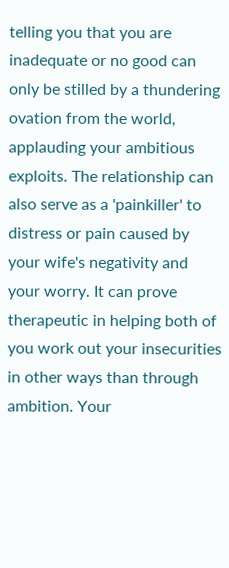telling you that you are inadequate or no good can only be stilled by a thundering ovation from the world, applauding your ambitious exploits. The relationship can also serve as a 'painkiller' to distress or pain caused by your wife's negativity and your worry. It can prove therapeutic in helping both of you work out your insecurities in other ways than through ambition. Your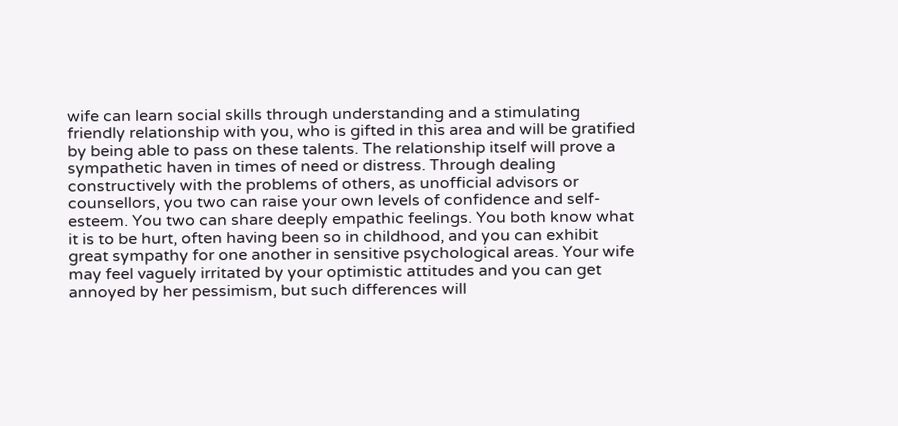wife can learn social skills through understanding and a stimulating friendly relationship with you, who is gifted in this area and will be gratified by being able to pass on these talents. The relationship itself will prove a sympathetic haven in times of need or distress. Through dealing constructively with the problems of others, as unofficial advisors or counsellors, you two can raise your own levels of confidence and self-esteem. You two can share deeply empathic feelings. You both know what it is to be hurt, often having been so in childhood, and you can exhibit great sympathy for one another in sensitive psychological areas. Your wife may feel vaguely irritated by your optimistic attitudes and you can get annoyed by her pessimism, but such differences will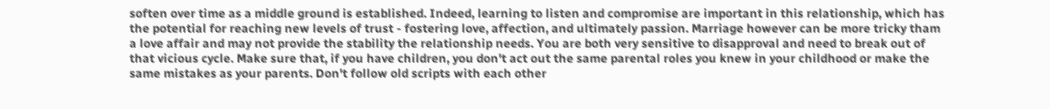soften over time as a middle ground is established. Indeed, learning to listen and compromise are important in this relationship, which has the potential for reaching new levels of trust - fostering love, affection, and ultimately passion. Marriage however can be more tricky tham a love affair and may not provide the stability the relationship needs. You are both very sensitive to disapproval and need to break out of that vicious cycle. Make sure that, if you have children, you don't act out the same parental roles you knew in your childhood or make the same mistakes as your parents. Don't follow old scripts with each other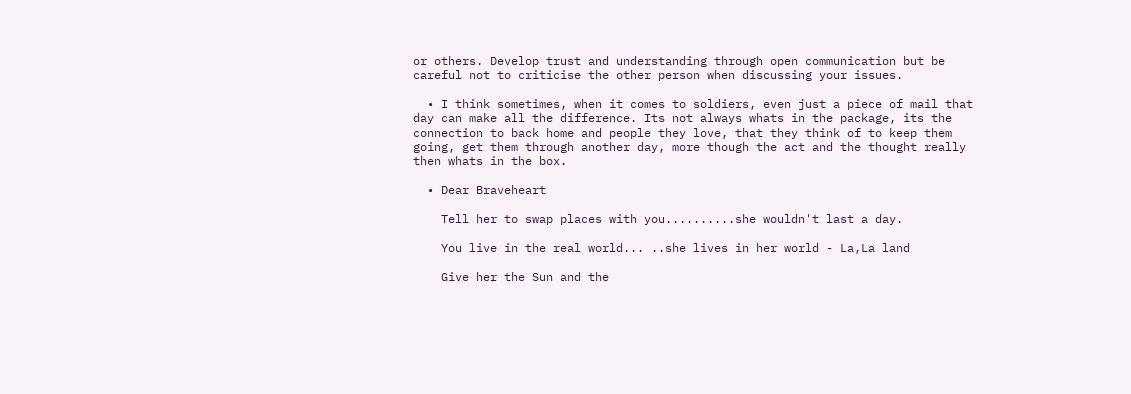or others. Develop trust and understanding through open communication but be careful not to criticise the other person when discussing your issues.

  • I think sometimes, when it comes to soldiers, even just a piece of mail that day can make all the difference. Its not always whats in the package, its the connection to back home and people they love, that they think of to keep them going, get them through another day, more though the act and the thought really then whats in the box.

  • Dear Braveheart

    Tell her to swap places with you..........she wouldn't last a day.

    You live in the real world... ..she lives in her world - La,La land

    Give her the Sun and the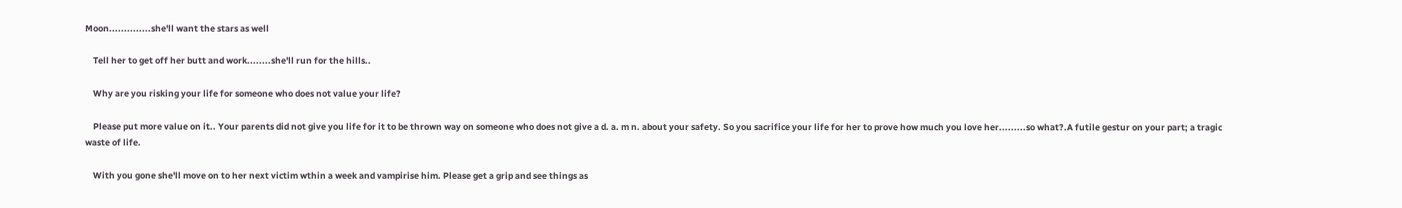Moon..............she'll want the stars as well

    Tell her to get off her butt and work........she'll run for the hills..

    Why are you risking your life for someone who does not value your life?

    Please put more value on it.. Your parents did not give you life for it to be thrown way on someone who does not give a d. a. m n. about your safety. So you sacrifice your life for her to prove how much you love her.........so what?.A futile gestur on your part; a tragic waste of life.

    With you gone she'll move on to her next victim wthin a week and vampirise him. Please get a grip and see things as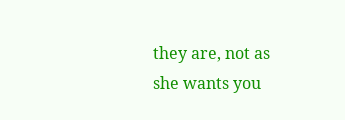they are, not as she wants you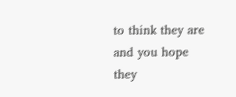to think they are and you hope they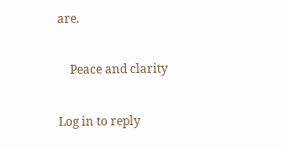are.

    Peace and clarity

Log in to reply